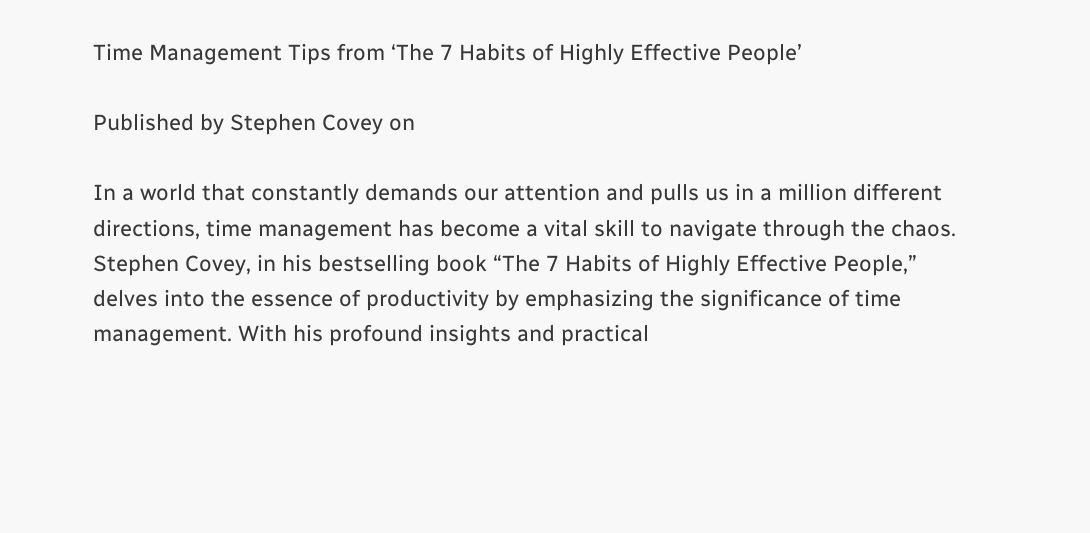Time Management Tips from ‘The 7 Habits of Highly Effective People’

Published by Stephen Covey on

In a world that constantly demands our attention and pulls us in a million different directions, time management has become a vital skill to navigate through the chaos. Stephen Covey, in his bestselling book “The 7 Habits of Highly Effective People,” delves into the essence of productivity by emphasizing the significance of time management. With his profound insights and practical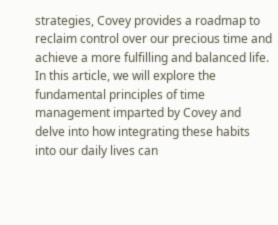strategies, Covey provides a roadmap to reclaim control over our precious time and achieve a more fulfilling and balanced life. In this article, we will explore the fundamental principles of time management imparted by Covey and delve into how integrating these habits into our daily lives can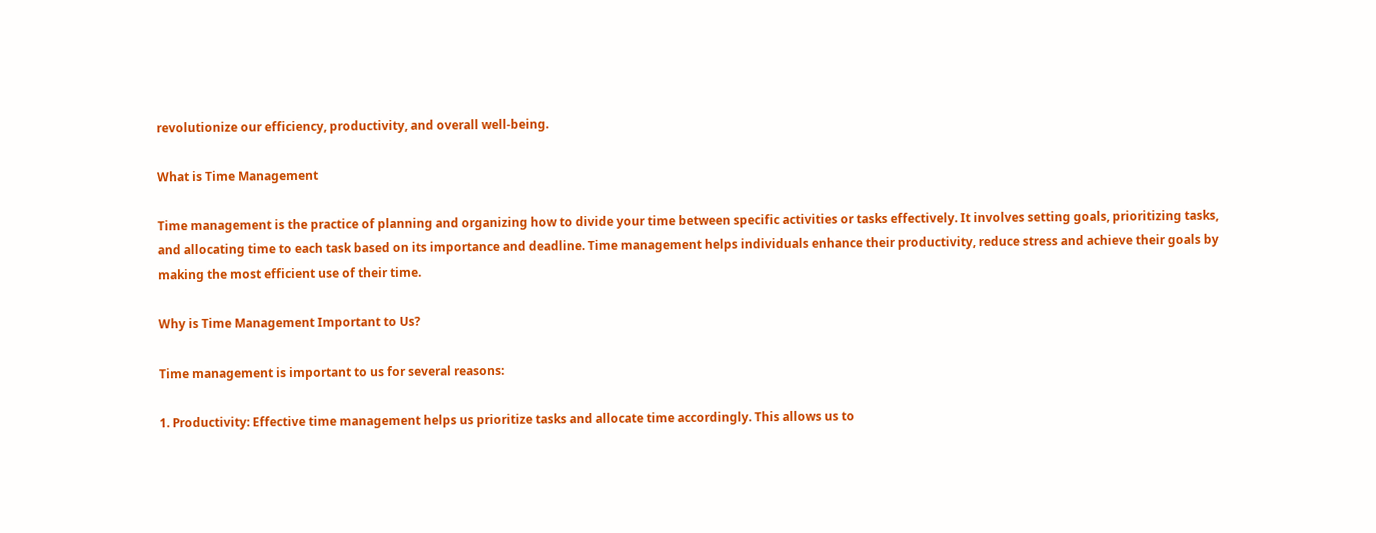revolutionize our efficiency, productivity, and overall well-being.

What is Time Management

Time management is the practice of planning and organizing how to divide your time between specific activities or tasks effectively. It involves setting goals, prioritizing tasks, and allocating time to each task based on its importance and deadline. Time management helps individuals enhance their productivity, reduce stress and achieve their goals by making the most efficient use of their time.

Why is Time Management Important to Us?

Time management is important to us for several reasons:

1. Productivity: Effective time management helps us prioritize tasks and allocate time accordingly. This allows us to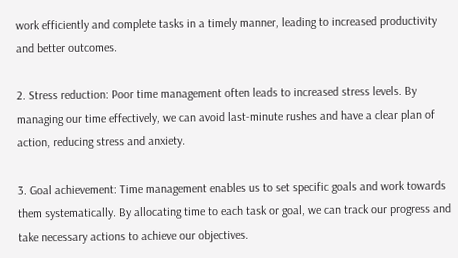work efficiently and complete tasks in a timely manner, leading to increased productivity and better outcomes.

2. Stress reduction: Poor time management often leads to increased stress levels. By managing our time effectively, we can avoid last-minute rushes and have a clear plan of action, reducing stress and anxiety.

3. Goal achievement: Time management enables us to set specific goals and work towards them systematically. By allocating time to each task or goal, we can track our progress and take necessary actions to achieve our objectives.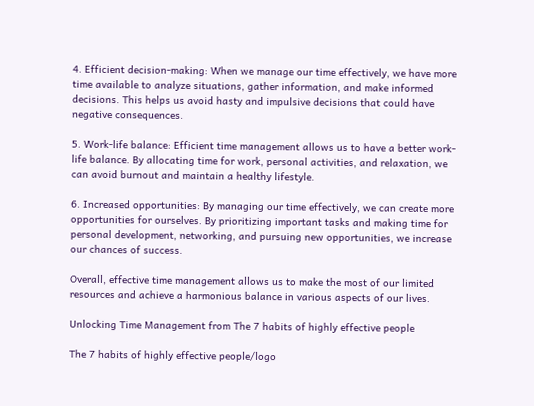4. Efficient decision-making: When we manage our time effectively, we have more time available to analyze situations, gather information, and make informed decisions. This helps us avoid hasty and impulsive decisions that could have negative consequences.

5. Work-life balance: Efficient time management allows us to have a better work-life balance. By allocating time for work, personal activities, and relaxation, we can avoid burnout and maintain a healthy lifestyle.

6. Increased opportunities: By managing our time effectively, we can create more opportunities for ourselves. By prioritizing important tasks and making time for personal development, networking, and pursuing new opportunities, we increase our chances of success.

Overall, effective time management allows us to make the most of our limited resources and achieve a harmonious balance in various aspects of our lives.

Unlocking Time Management from The 7 habits of highly effective people

The 7 habits of highly effective people/logo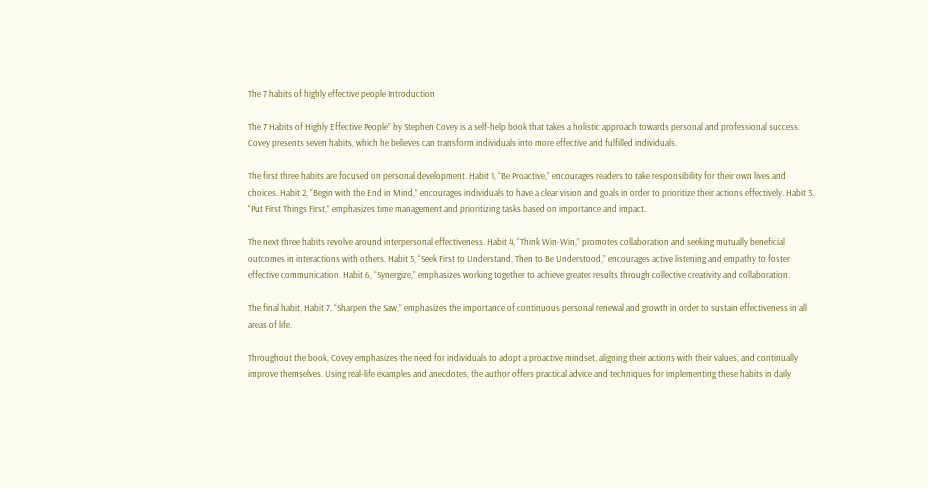The 7 habits of highly effective people Introduction

The 7 Habits of Highly Effective People” by Stephen Covey is a self-help book that takes a holistic approach towards personal and professional success. Covey presents seven habits, which he believes can transform individuals into more effective and fulfilled individuals.

The first three habits are focused on personal development. Habit 1, “Be Proactive,” encourages readers to take responsibility for their own lives and choices. Habit 2, “Begin with the End in Mind,” encourages individuals to have a clear vision and goals in order to prioritize their actions effectively. Habit 3, “Put First Things First,” emphasizes time management and prioritizing tasks based on importance and impact.

The next three habits revolve around interpersonal effectiveness. Habit 4, “Think Win-Win,” promotes collaboration and seeking mutually beneficial outcomes in interactions with others. Habit 5, “Seek First to Understand, Then to Be Understood,” encourages active listening and empathy to foster effective communication. Habit 6, “Synergize,” emphasizes working together to achieve greater results through collective creativity and collaboration.

The final habit, Habit 7, “Sharpen the Saw,” emphasizes the importance of continuous personal renewal and growth in order to sustain effectiveness in all areas of life.

Throughout the book, Covey emphasizes the need for individuals to adopt a proactive mindset, aligning their actions with their values, and continually improve themselves. Using real-life examples and anecdotes, the author offers practical advice and techniques for implementing these habits in daily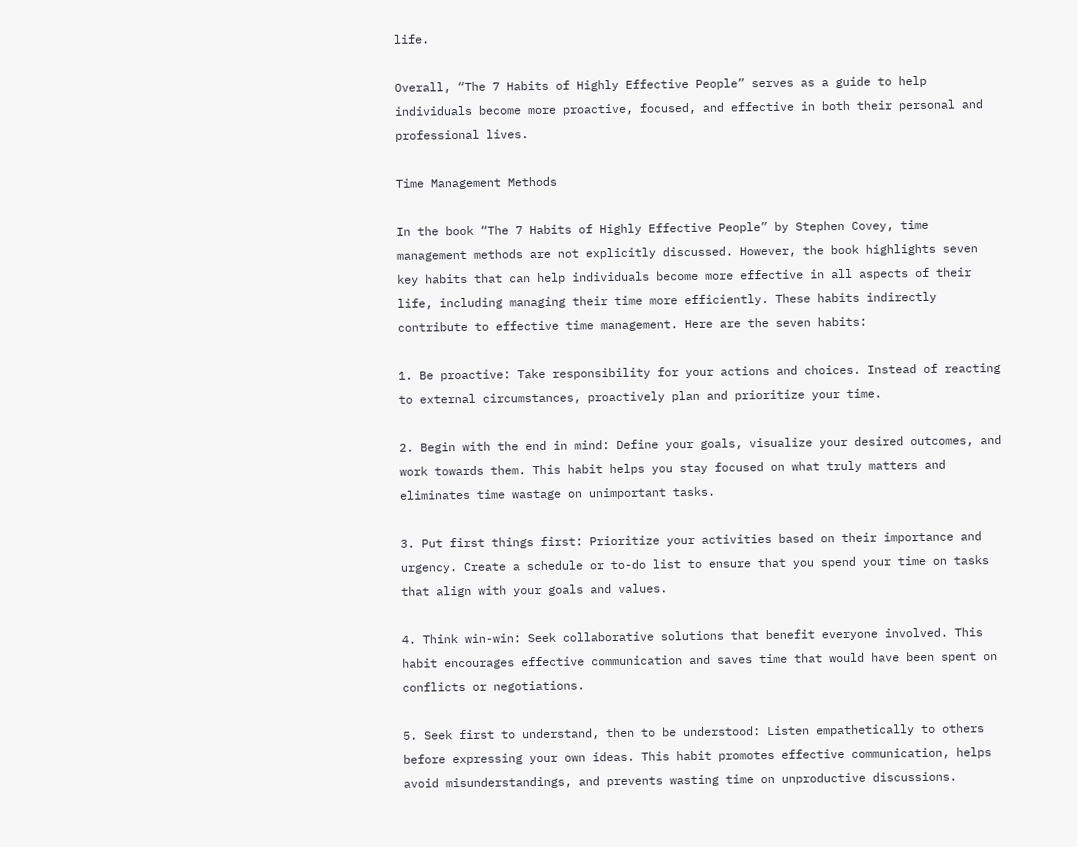life.

Overall, “The 7 Habits of Highly Effective People” serves as a guide to help individuals become more proactive, focused, and effective in both their personal and professional lives.

Time Management Methods

In the book “The 7 Habits of Highly Effective People” by Stephen Covey, time management methods are not explicitly discussed. However, the book highlights seven key habits that can help individuals become more effective in all aspects of their life, including managing their time more efficiently. These habits indirectly contribute to effective time management. Here are the seven habits:

1. Be proactive: Take responsibility for your actions and choices. Instead of reacting to external circumstances, proactively plan and prioritize your time.

2. Begin with the end in mind: Define your goals, visualize your desired outcomes, and work towards them. This habit helps you stay focused on what truly matters and eliminates time wastage on unimportant tasks.

3. Put first things first: Prioritize your activities based on their importance and urgency. Create a schedule or to-do list to ensure that you spend your time on tasks that align with your goals and values.

4. Think win-win: Seek collaborative solutions that benefit everyone involved. This habit encourages effective communication and saves time that would have been spent on conflicts or negotiations.

5. Seek first to understand, then to be understood: Listen empathetically to others before expressing your own ideas. This habit promotes effective communication, helps avoid misunderstandings, and prevents wasting time on unproductive discussions.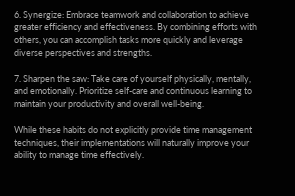6. Synergize: Embrace teamwork and collaboration to achieve greater efficiency and effectiveness. By combining efforts with others, you can accomplish tasks more quickly and leverage diverse perspectives and strengths.

7. Sharpen the saw: Take care of yourself physically, mentally, and emotionally. Prioritize self-care and continuous learning to maintain your productivity and overall well-being.

While these habits do not explicitly provide time management techniques, their implementations will naturally improve your ability to manage time effectively.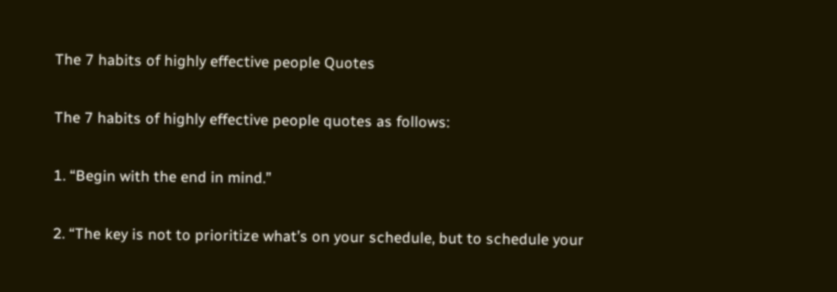The 7 habits of highly effective people Quotes

The 7 habits of highly effective people quotes as follows:

1. “Begin with the end in mind.”

2. “The key is not to prioritize what’s on your schedule, but to schedule your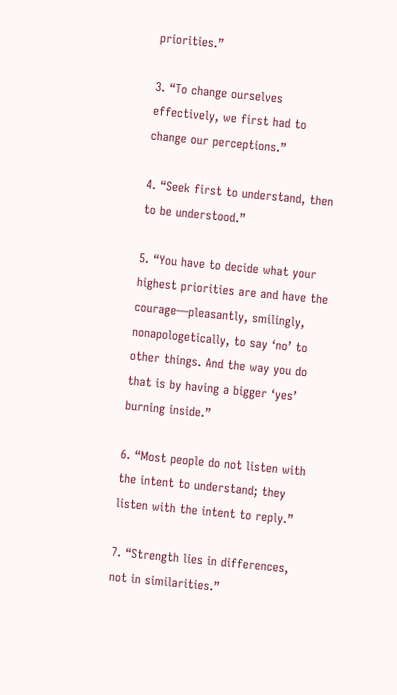priorities.”

3. “To change ourselves effectively, we first had to change our perceptions.”

4. “Seek first to understand, then to be understood.”

5. “You have to decide what your highest priorities are and have the courage—pleasantly, smilingly, nonapologetically, to say ‘no’ to other things. And the way you do that is by having a bigger ‘yes’ burning inside.”

6. “Most people do not listen with the intent to understand; they listen with the intent to reply.”

7. “Strength lies in differences, not in similarities.”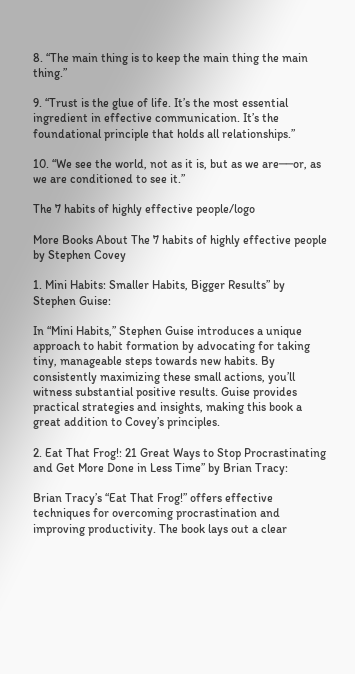8. “The main thing is to keep the main thing the main thing.”

9. “Trust is the glue of life. It’s the most essential ingredient in effective communication. It’s the foundational principle that holds all relationships.”

10. “We see the world, not as it is, but as we are──or, as we are conditioned to see it.”

The 7 habits of highly effective people/logo

More Books About The 7 habits of highly effective people by Stephen Covey

1. Mini Habits: Smaller Habits, Bigger Results” by Stephen Guise:

In “Mini Habits,” Stephen Guise introduces a unique approach to habit formation by advocating for taking tiny, manageable steps towards new habits. By consistently maximizing these small actions, you’ll witness substantial positive results. Guise provides practical strategies and insights, making this book a great addition to Covey’s principles.

2. Eat That Frog!: 21 Great Ways to Stop Procrastinating and Get More Done in Less Time” by Brian Tracy:

Brian Tracy’s “Eat That Frog!” offers effective techniques for overcoming procrastination and improving productivity. The book lays out a clear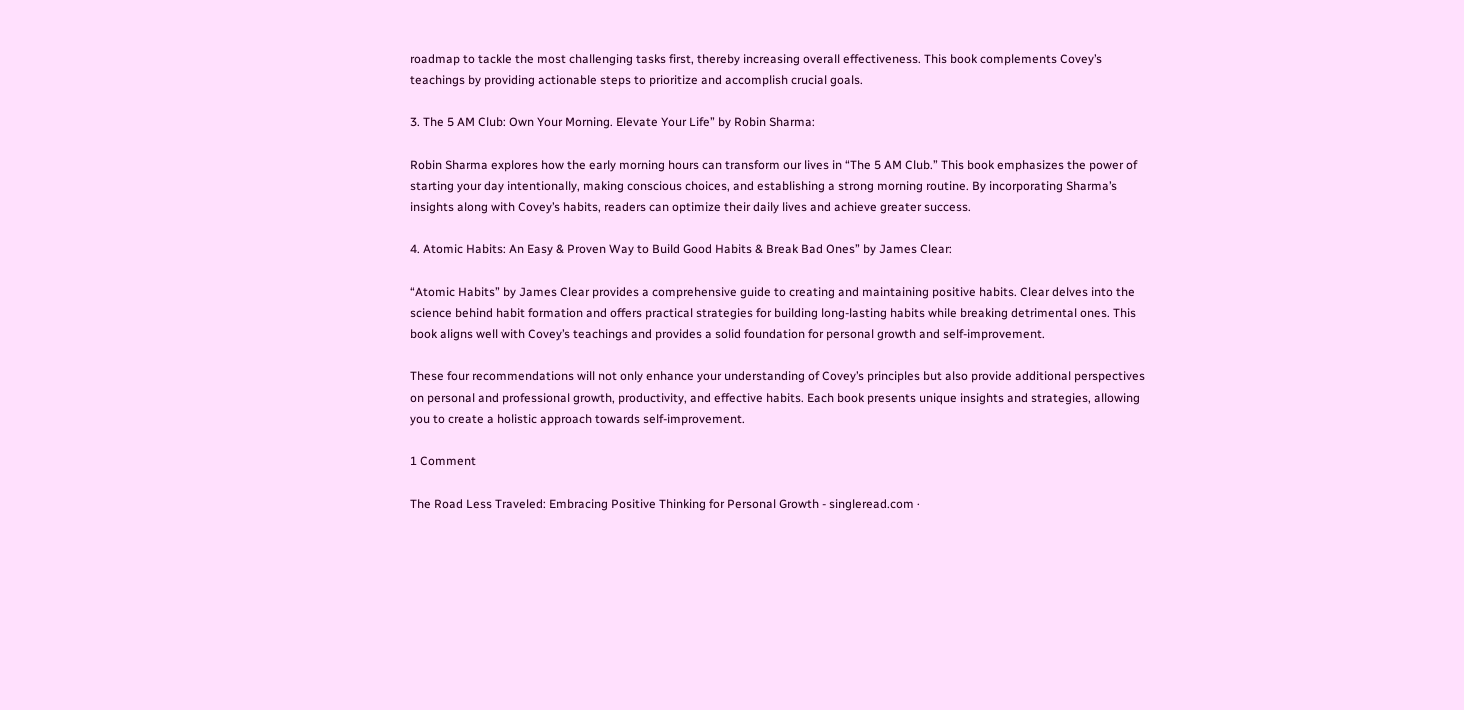roadmap to tackle the most challenging tasks first, thereby increasing overall effectiveness. This book complements Covey’s teachings by providing actionable steps to prioritize and accomplish crucial goals.

3. The 5 AM Club: Own Your Morning. Elevate Your Life” by Robin Sharma:

Robin Sharma explores how the early morning hours can transform our lives in “The 5 AM Club.” This book emphasizes the power of starting your day intentionally, making conscious choices, and establishing a strong morning routine. By incorporating Sharma’s insights along with Covey’s habits, readers can optimize their daily lives and achieve greater success.

4. Atomic Habits: An Easy & Proven Way to Build Good Habits & Break Bad Ones” by James Clear:

“Atomic Habits” by James Clear provides a comprehensive guide to creating and maintaining positive habits. Clear delves into the science behind habit formation and offers practical strategies for building long-lasting habits while breaking detrimental ones. This book aligns well with Covey’s teachings and provides a solid foundation for personal growth and self-improvement.

These four recommendations will not only enhance your understanding of Covey’s principles but also provide additional perspectives on personal and professional growth, productivity, and effective habits. Each book presents unique insights and strategies, allowing you to create a holistic approach towards self-improvement.

1 Comment

The Road Less Traveled: Embracing Positive Thinking for Personal Growth - singleread.com ·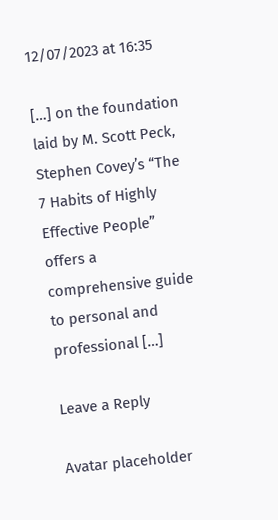12/07/2023 at 16:35

[…] on the foundation laid by M. Scott Peck, Stephen Covey’s “The 7 Habits of Highly Effective People” offers a comprehensive guide to personal and professional […]

Leave a Reply

Avatar placeholder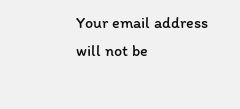Your email address will not be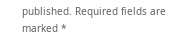published. Required fields are marked *